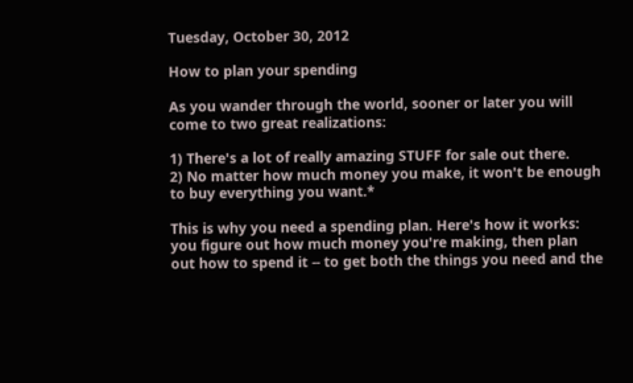Tuesday, October 30, 2012

How to plan your spending

As you wander through the world, sooner or later you will come to two great realizations:

1) There's a lot of really amazing STUFF for sale out there.
2) No matter how much money you make, it won't be enough to buy everything you want.*

This is why you need a spending plan. Here's how it works: you figure out how much money you're making, then plan out how to spend it -- to get both the things you need and the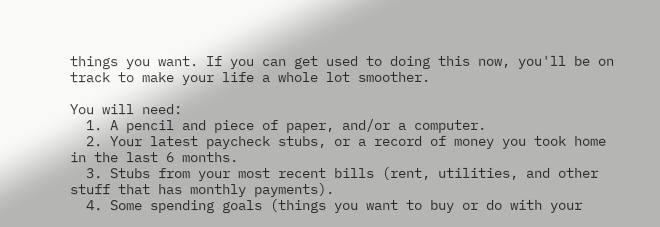things you want. If you can get used to doing this now, you'll be on track to make your life a whole lot smoother.

You will need:
  1. A pencil and piece of paper, and/or a computer.
  2. Your latest paycheck stubs, or a record of money you took home in the last 6 months.
  3. Stubs from your most recent bills (rent, utilities, and other stuff that has monthly payments).
  4. Some spending goals (things you want to buy or do with your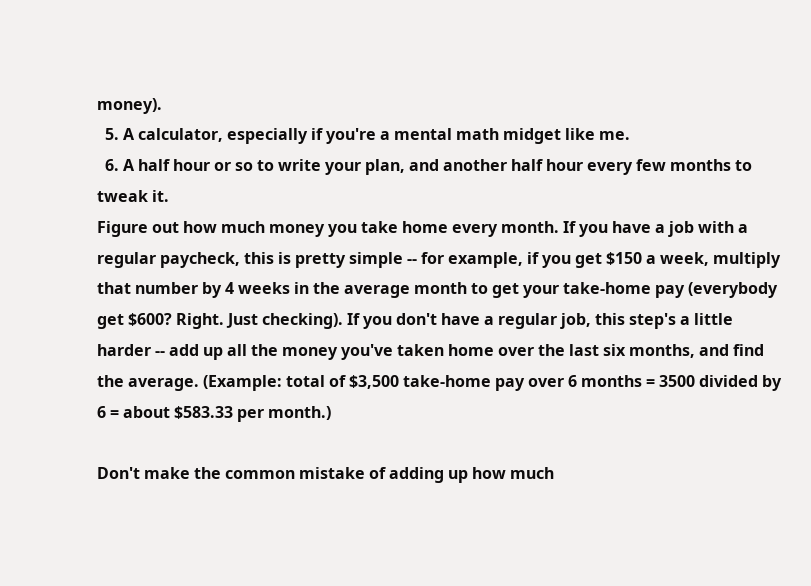money).
  5. A calculator, especially if you're a mental math midget like me.
  6. A half hour or so to write your plan, and another half hour every few months to tweak it.
Figure out how much money you take home every month. If you have a job with a regular paycheck, this is pretty simple -- for example, if you get $150 a week, multiply that number by 4 weeks in the average month to get your take-home pay (everybody get $600? Right. Just checking). If you don't have a regular job, this step's a little harder -- add up all the money you've taken home over the last six months, and find the average. (Example: total of $3,500 take-home pay over 6 months = 3500 divided by 6 = about $583.33 per month.)

Don't make the common mistake of adding up how much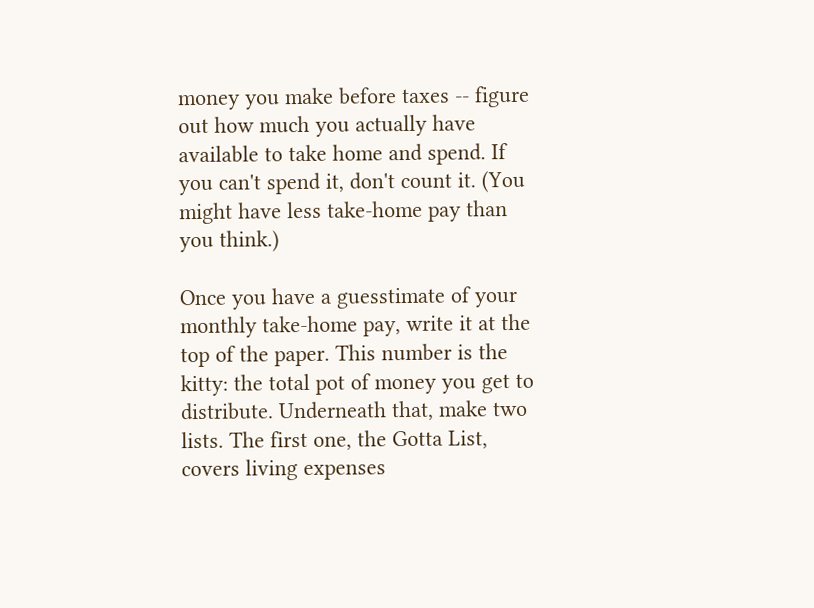money you make before taxes -- figure out how much you actually have available to take home and spend. If you can't spend it, don't count it. (You might have less take-home pay than you think.)

Once you have a guesstimate of your monthly take-home pay, write it at the top of the paper. This number is the kitty: the total pot of money you get to distribute. Underneath that, make two lists. The first one, the Gotta List, covers living expenses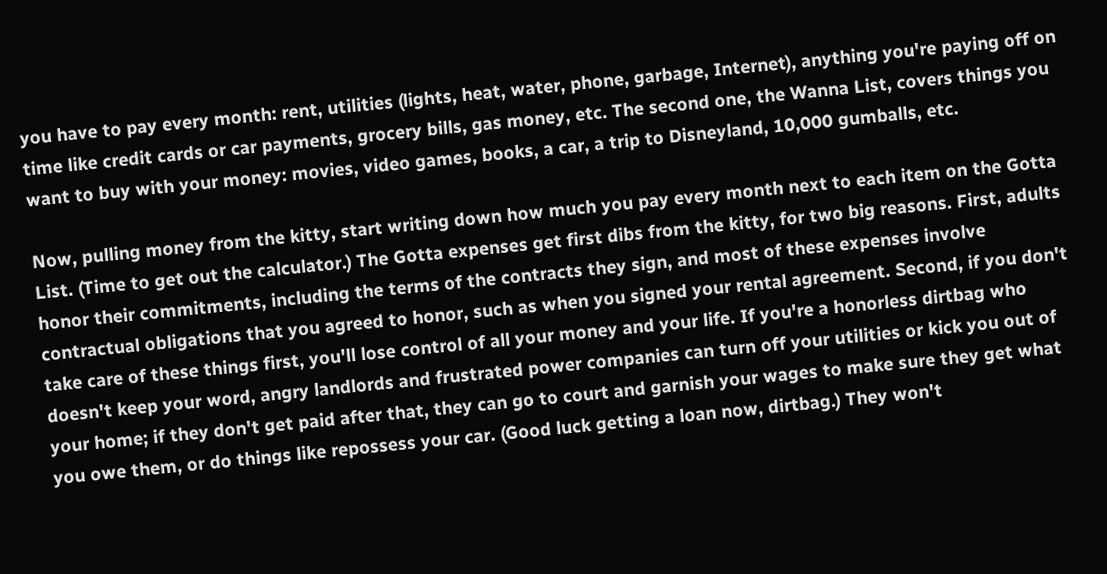you have to pay every month: rent, utilities (lights, heat, water, phone, garbage, Internet), anything you're paying off on time like credit cards or car payments, grocery bills, gas money, etc. The second one, the Wanna List, covers things you want to buy with your money: movies, video games, books, a car, a trip to Disneyland, 10,000 gumballs, etc.

Now, pulling money from the kitty, start writing down how much you pay every month next to each item on the Gotta List. (Time to get out the calculator.) The Gotta expenses get first dibs from the kitty, for two big reasons. First, adults honor their commitments, including the terms of the contracts they sign, and most of these expenses involve contractual obligations that you agreed to honor, such as when you signed your rental agreement. Second, if you don't take care of these things first, you'll lose control of all your money and your life. If you're a honorless dirtbag who doesn't keep your word, angry landlords and frustrated power companies can turn off your utilities or kick you out of your home; if they don't get paid after that, they can go to court and garnish your wages to make sure they get what you owe them, or do things like repossess your car. (Good luck getting a loan now, dirtbag.) They won't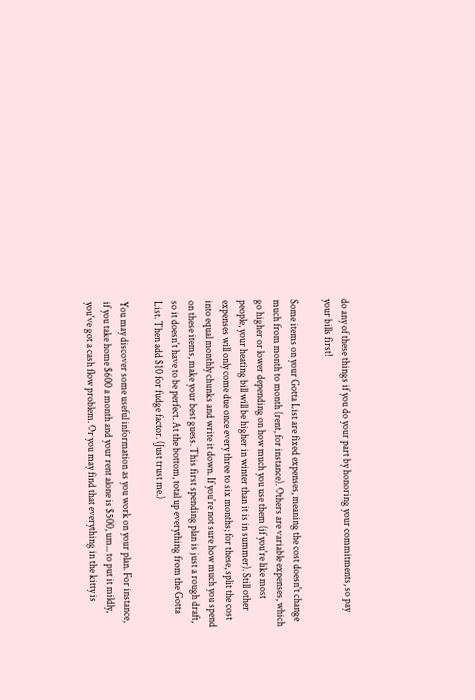do any of these things if you do your part by honoring your commitments, so pay your bills first!

Some items on your Gotta List are fixed expenses, meaning the cost doesn't change much from month to month (rent, for instance). Others are variable expenses, which go higher or lower depending on how much you use them (if you're like most people, your heating bill will be higher in winter than it is in summer). Still other expenses will only come due once every three to six months; for these, split the cost into equal monthly chunks and write it down. If you're not sure how much you spend on these items, make your best guess. This first spending plan is just a rough draft, so it doesn't have to be perfect. At the bottom, total up everything from the Gotta List. Then add $10 for fudge factor. (Just trust me.)

You may discover some useful information as you work on your plan. For instance, if you take home $600 a month and your rent alone is $500, um... to put it mildly, you've got a cash flow problem. Or you may find that everything in the kitty is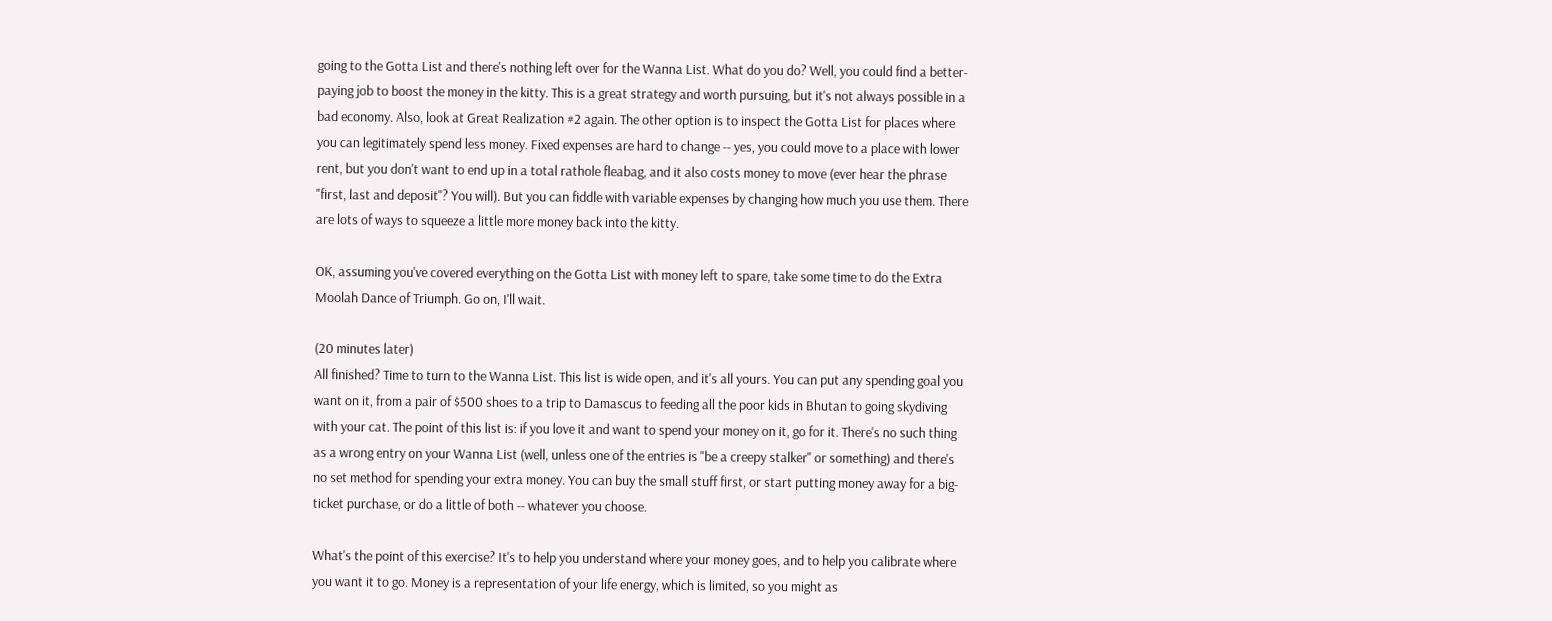going to the Gotta List and there's nothing left over for the Wanna List. What do you do? Well, you could find a better-paying job to boost the money in the kitty. This is a great strategy and worth pursuing, but it's not always possible in a bad economy. Also, look at Great Realization #2 again. The other option is to inspect the Gotta List for places where you can legitimately spend less money. Fixed expenses are hard to change -- yes, you could move to a place with lower rent, but you don't want to end up in a total rathole fleabag, and it also costs money to move (ever hear the phrase "first, last and deposit"? You will). But you can fiddle with variable expenses by changing how much you use them. There are lots of ways to squeeze a little more money back into the kitty.

OK, assuming you've covered everything on the Gotta List with money left to spare, take some time to do the Extra Moolah Dance of Triumph. Go on, I'll wait.

(20 minutes later)
All finished? Time to turn to the Wanna List. This list is wide open, and it's all yours. You can put any spending goal you want on it, from a pair of $500 shoes to a trip to Damascus to feeding all the poor kids in Bhutan to going skydiving with your cat. The point of this list is: if you love it and want to spend your money on it, go for it. There's no such thing as a wrong entry on your Wanna List (well, unless one of the entries is "be a creepy stalker" or something) and there's no set method for spending your extra money. You can buy the small stuff first, or start putting money away for a big-ticket purchase, or do a little of both -- whatever you choose.

What's the point of this exercise? It's to help you understand where your money goes, and to help you calibrate where you want it to go. Money is a representation of your life energy, which is limited, so you might as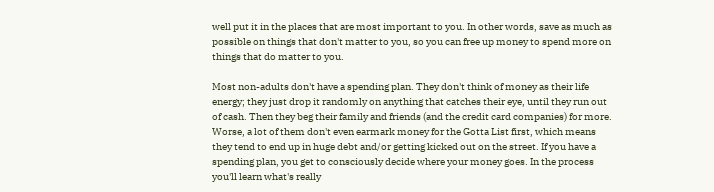well put it in the places that are most important to you. In other words, save as much as possible on things that don't matter to you, so you can free up money to spend more on things that do matter to you.

Most non-adults don't have a spending plan. They don't think of money as their life energy; they just drop it randomly on anything that catches their eye, until they run out of cash. Then they beg their family and friends (and the credit card companies) for more. Worse, a lot of them don't even earmark money for the Gotta List first, which means they tend to end up in huge debt and/or getting kicked out on the street. If you have a spending plan, you get to consciously decide where your money goes. In the process you'll learn what's really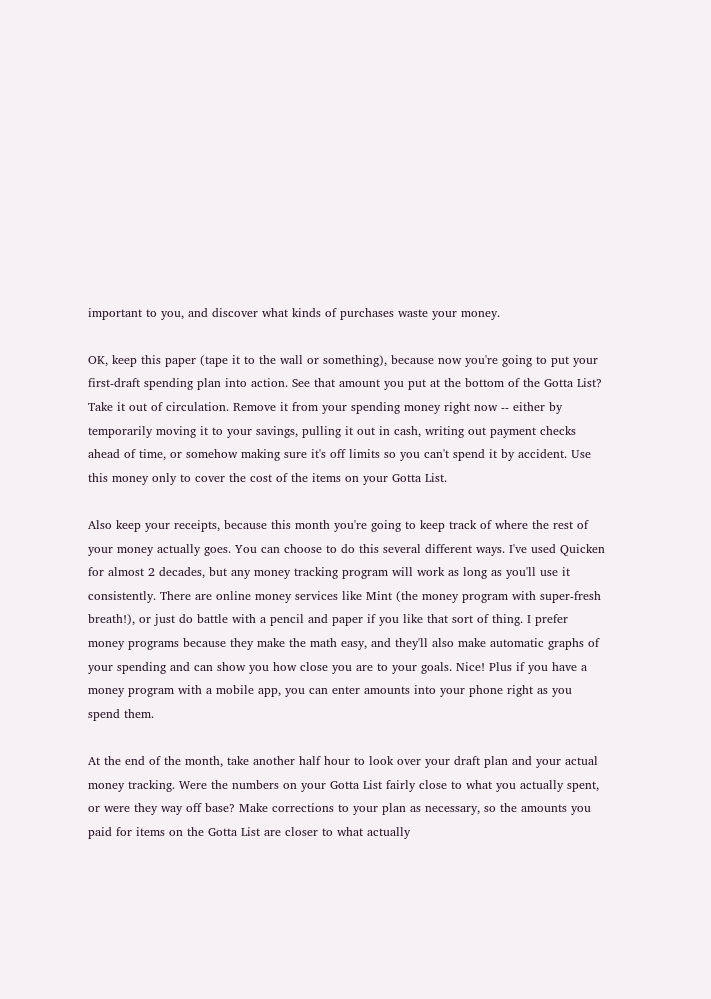important to you, and discover what kinds of purchases waste your money.

OK, keep this paper (tape it to the wall or something), because now you're going to put your first-draft spending plan into action. See that amount you put at the bottom of the Gotta List? Take it out of circulation. Remove it from your spending money right now -- either by temporarily moving it to your savings, pulling it out in cash, writing out payment checks ahead of time, or somehow making sure it's off limits so you can't spend it by accident. Use this money only to cover the cost of the items on your Gotta List.

Also keep your receipts, because this month you're going to keep track of where the rest of your money actually goes. You can choose to do this several different ways. I've used Quicken for almost 2 decades, but any money tracking program will work as long as you'll use it consistently. There are online money services like Mint (the money program with super-fresh breath!), or just do battle with a pencil and paper if you like that sort of thing. I prefer money programs because they make the math easy, and they'll also make automatic graphs of your spending and can show you how close you are to your goals. Nice! Plus if you have a money program with a mobile app, you can enter amounts into your phone right as you spend them.

At the end of the month, take another half hour to look over your draft plan and your actual money tracking. Were the numbers on your Gotta List fairly close to what you actually spent, or were they way off base? Make corrections to your plan as necessary, so the amounts you paid for items on the Gotta List are closer to what actually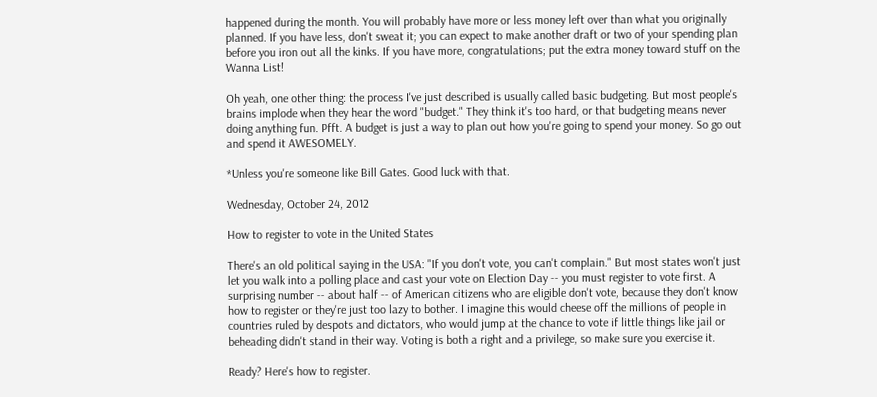happened during the month. You will probably have more or less money left over than what you originally planned. If you have less, don't sweat it; you can expect to make another draft or two of your spending plan before you iron out all the kinks. If you have more, congratulations; put the extra money toward stuff on the Wanna List!

Oh yeah, one other thing: the process I've just described is usually called basic budgeting. But most people's brains implode when they hear the word "budget." They think it's too hard, or that budgeting means never doing anything fun. Pfft. A budget is just a way to plan out how you're going to spend your money. So go out and spend it AWESOMELY.

*Unless you're someone like Bill Gates. Good luck with that.

Wednesday, October 24, 2012

How to register to vote in the United States

There's an old political saying in the USA: "If you don't vote, you can't complain." But most states won't just let you walk into a polling place and cast your vote on Election Day -- you must register to vote first. A surprising number -- about half -- of American citizens who are eligible don't vote, because they don't know how to register or they're just too lazy to bother. I imagine this would cheese off the millions of people in countries ruled by despots and dictators, who would jump at the chance to vote if little things like jail or beheading didn't stand in their way. Voting is both a right and a privilege, so make sure you exercise it.

Ready? Here's how to register.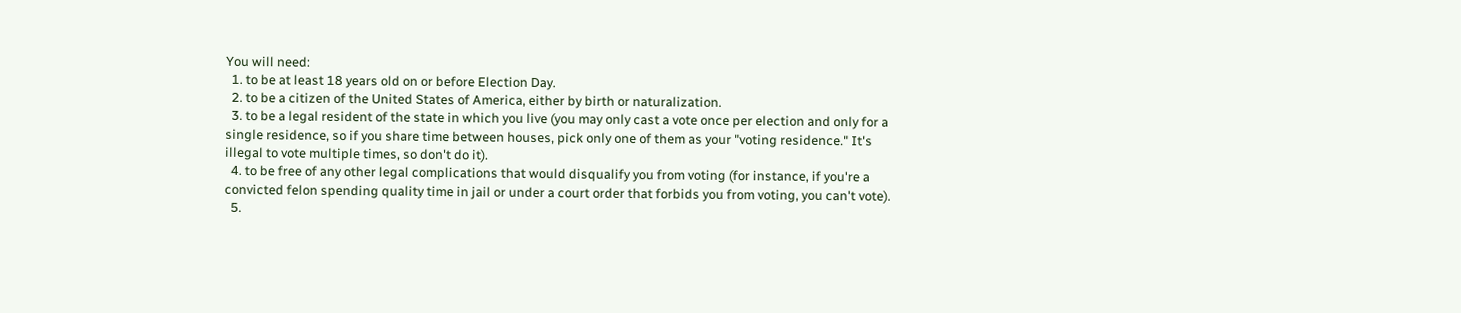You will need:
  1. to be at least 18 years old on or before Election Day.
  2. to be a citizen of the United States of America, either by birth or naturalization.
  3. to be a legal resident of the state in which you live (you may only cast a vote once per election and only for a single residence, so if you share time between houses, pick only one of them as your "voting residence." It's illegal to vote multiple times, so don't do it).
  4. to be free of any other legal complications that would disqualify you from voting (for instance, if you're a convicted felon spending quality time in jail or under a court order that forbids you from voting, you can't vote).
  5.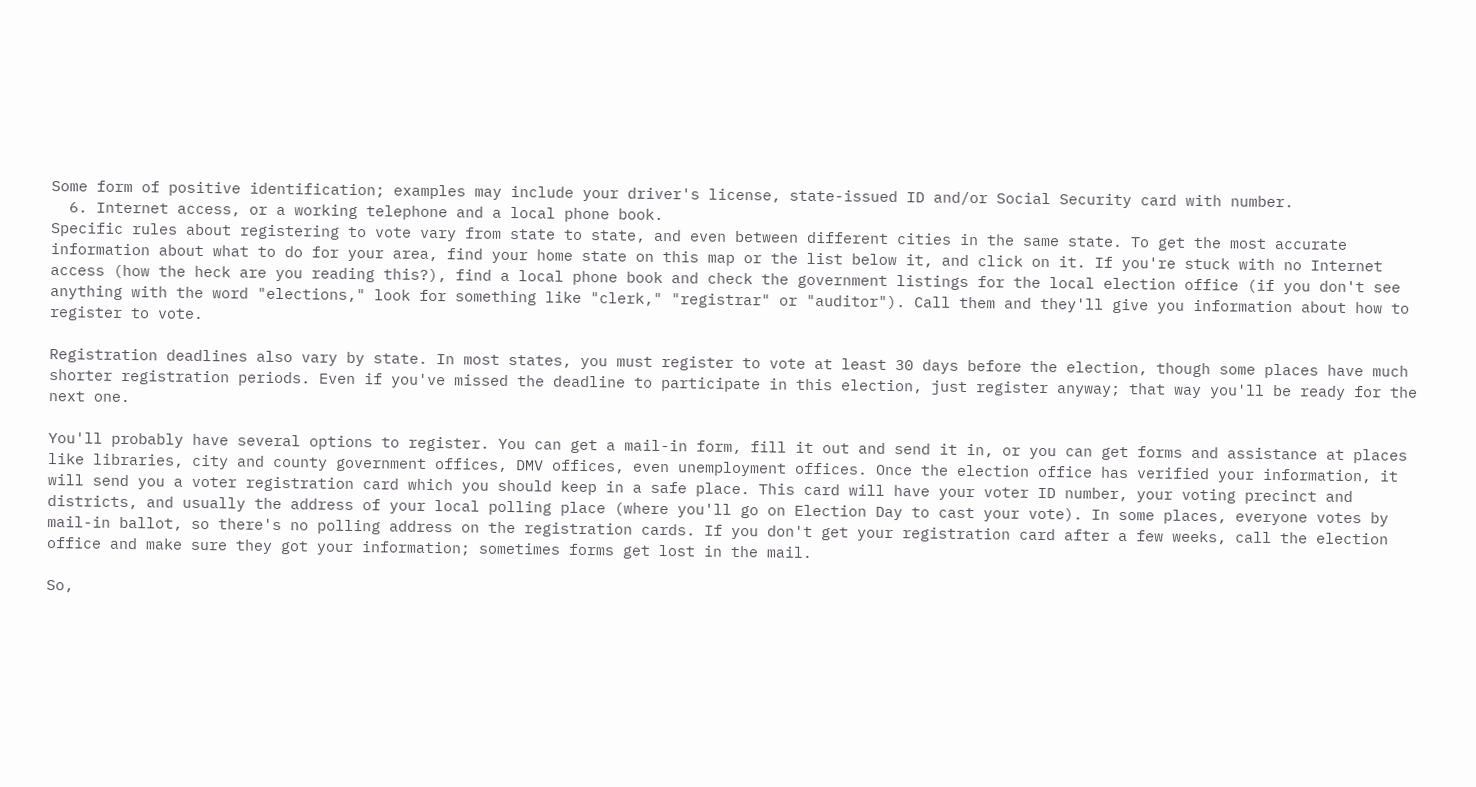Some form of positive identification; examples may include your driver's license, state-issued ID and/or Social Security card with number.
  6. Internet access, or a working telephone and a local phone book.
Specific rules about registering to vote vary from state to state, and even between different cities in the same state. To get the most accurate information about what to do for your area, find your home state on this map or the list below it, and click on it. If you're stuck with no Internet access (how the heck are you reading this?), find a local phone book and check the government listings for the local election office (if you don't see anything with the word "elections," look for something like "clerk," "registrar" or "auditor"). Call them and they'll give you information about how to register to vote.

Registration deadlines also vary by state. In most states, you must register to vote at least 30 days before the election, though some places have much shorter registration periods. Even if you've missed the deadline to participate in this election, just register anyway; that way you'll be ready for the next one.

You'll probably have several options to register. You can get a mail-in form, fill it out and send it in, or you can get forms and assistance at places like libraries, city and county government offices, DMV offices, even unemployment offices. Once the election office has verified your information, it will send you a voter registration card which you should keep in a safe place. This card will have your voter ID number, your voting precinct and districts, and usually the address of your local polling place (where you'll go on Election Day to cast your vote). In some places, everyone votes by mail-in ballot, so there's no polling address on the registration cards. If you don't get your registration card after a few weeks, call the election office and make sure they got your information; sometimes forms get lost in the mail.

So,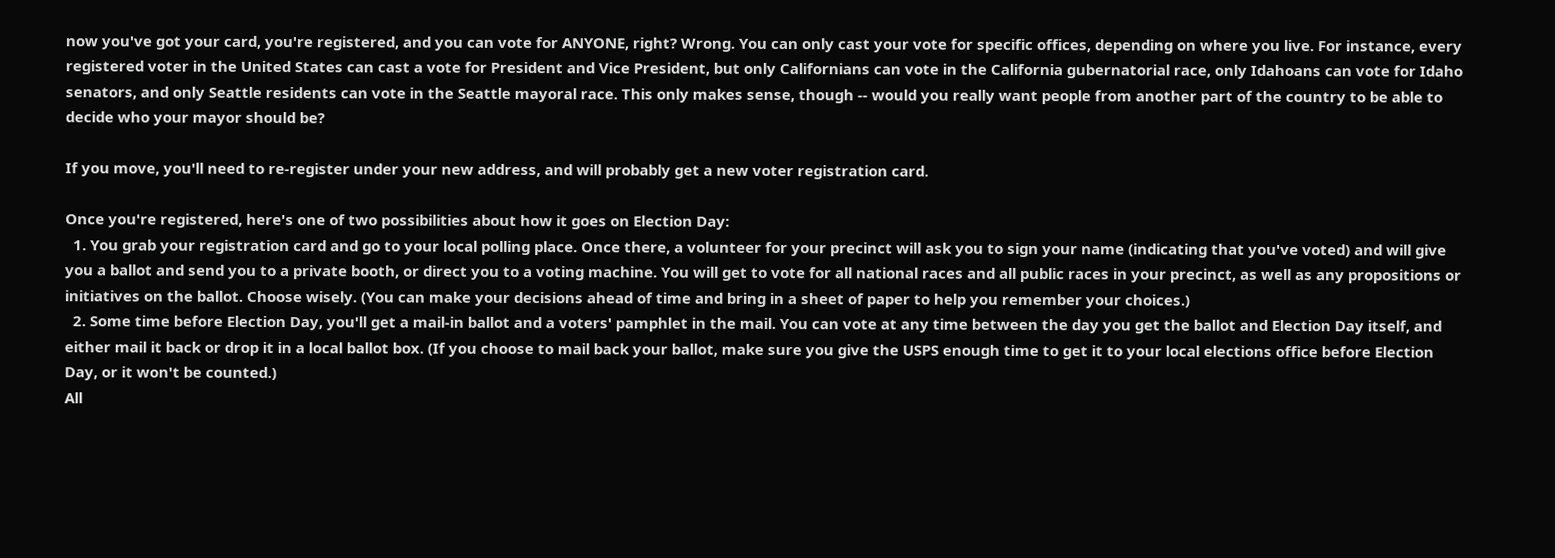now you've got your card, you're registered, and you can vote for ANYONE, right? Wrong. You can only cast your vote for specific offices, depending on where you live. For instance, every registered voter in the United States can cast a vote for President and Vice President, but only Californians can vote in the California gubernatorial race, only Idahoans can vote for Idaho senators, and only Seattle residents can vote in the Seattle mayoral race. This only makes sense, though -- would you really want people from another part of the country to be able to decide who your mayor should be?

If you move, you'll need to re-register under your new address, and will probably get a new voter registration card.

Once you're registered, here's one of two possibilities about how it goes on Election Day:
  1. You grab your registration card and go to your local polling place. Once there, a volunteer for your precinct will ask you to sign your name (indicating that you've voted) and will give you a ballot and send you to a private booth, or direct you to a voting machine. You will get to vote for all national races and all public races in your precinct, as well as any propositions or initiatives on the ballot. Choose wisely. (You can make your decisions ahead of time and bring in a sheet of paper to help you remember your choices.)
  2. Some time before Election Day, you'll get a mail-in ballot and a voters' pamphlet in the mail. You can vote at any time between the day you get the ballot and Election Day itself, and either mail it back or drop it in a local ballot box. (If you choose to mail back your ballot, make sure you give the USPS enough time to get it to your local elections office before Election Day, or it won't be counted.)
All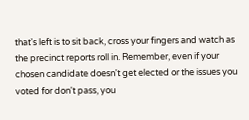that's left is to sit back, cross your fingers and watch as the precinct reports roll in. Remember, even if your chosen candidate doesn't get elected or the issues you voted for don't pass, you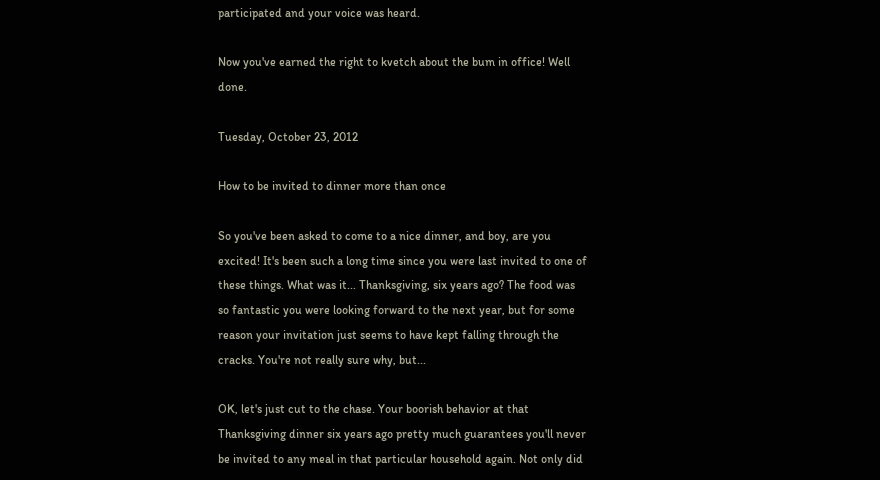participated and your voice was heard.

Now you've earned the right to kvetch about the bum in office! Well done.

Tuesday, October 23, 2012

How to be invited to dinner more than once

So you've been asked to come to a nice dinner, and boy, are you excited! It's been such a long time since you were last invited to one of these things. What was it... Thanksgiving, six years ago? The food was so fantastic you were looking forward to the next year, but for some reason your invitation just seems to have kept falling through the cracks. You're not really sure why, but...

OK, let's just cut to the chase. Your boorish behavior at that Thanksgiving dinner six years ago pretty much guarantees you'll never be invited to any meal in that particular household again. Not only did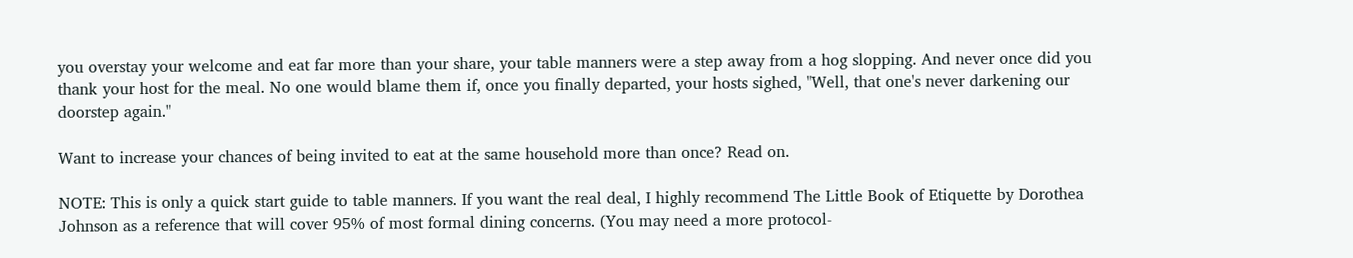you overstay your welcome and eat far more than your share, your table manners were a step away from a hog slopping. And never once did you thank your host for the meal. No one would blame them if, once you finally departed, your hosts sighed, "Well, that one's never darkening our doorstep again."

Want to increase your chances of being invited to eat at the same household more than once? Read on.

NOTE: This is only a quick start guide to table manners. If you want the real deal, I highly recommend The Little Book of Etiquette by Dorothea Johnson as a reference that will cover 95% of most formal dining concerns. (You may need a more protocol-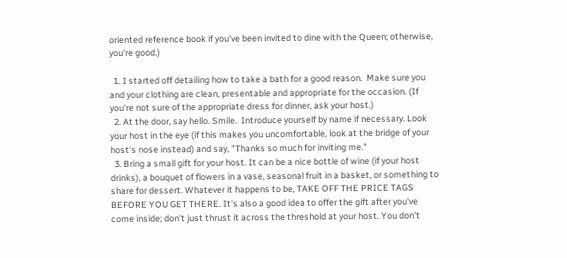oriented reference book if you've been invited to dine with the Queen; otherwise, you're good.)

  1. I started off detailing how to take a bath for a good reason.  Make sure you and your clothing are clean, presentable and appropriate for the occasion. (If you're not sure of the appropriate dress for dinner, ask your host.)
  2. At the door, say hello. Smile.  Introduce yourself by name if necessary. Look your host in the eye (if this makes you uncomfortable, look at the bridge of your host's nose instead) and say, "Thanks so much for inviting me."
  3. Bring a small gift for your host. It can be a nice bottle of wine (if your host drinks), a bouquet of flowers in a vase, seasonal fruit in a basket, or something to share for dessert. Whatever it happens to be, TAKE OFF THE PRICE TAGS BEFORE YOU GET THERE. It's also a good idea to offer the gift after you've come inside; don't just thrust it across the threshold at your host. You don't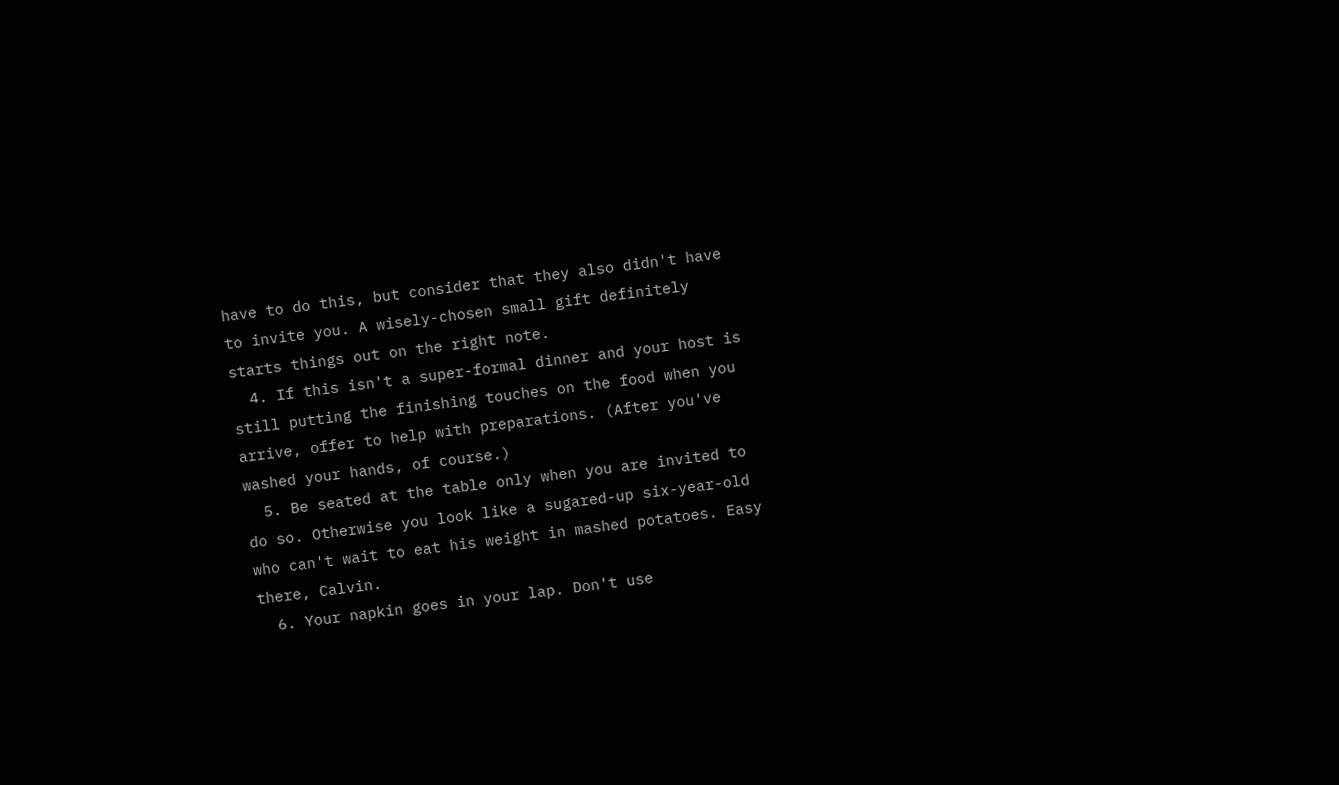have to do this, but consider that they also didn't have to invite you. A wisely-chosen small gift definitely starts things out on the right note.
  4. If this isn't a super-formal dinner and your host is still putting the finishing touches on the food when you arrive, offer to help with preparations. (After you've washed your hands, of course.)
  5. Be seated at the table only when you are invited to do so. Otherwise you look like a sugared-up six-year-old who can't wait to eat his weight in mashed potatoes. Easy there, Calvin.
  6. Your napkin goes in your lap. Don't use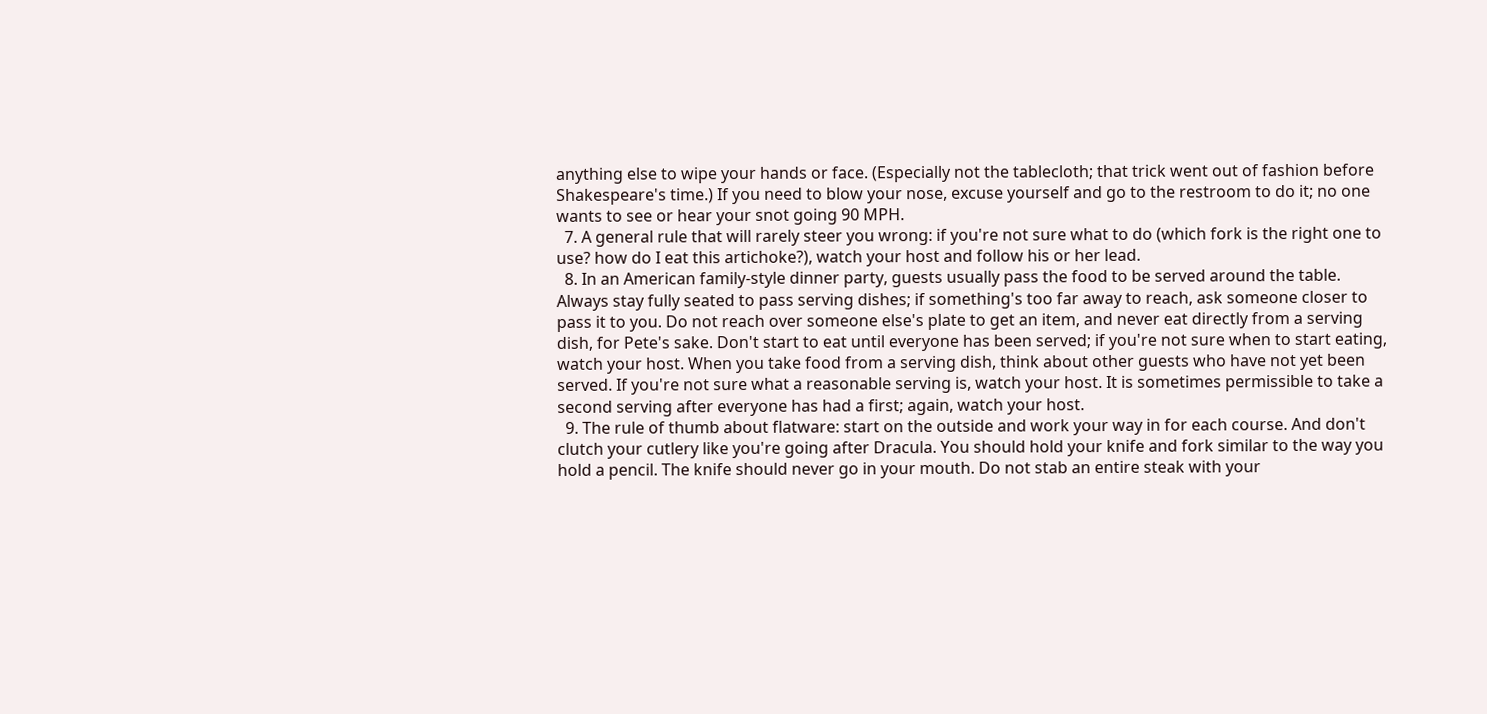anything else to wipe your hands or face. (Especially not the tablecloth; that trick went out of fashion before Shakespeare's time.) If you need to blow your nose, excuse yourself and go to the restroom to do it; no one wants to see or hear your snot going 90 MPH.
  7. A general rule that will rarely steer you wrong: if you're not sure what to do (which fork is the right one to use? how do I eat this artichoke?), watch your host and follow his or her lead.
  8. In an American family-style dinner party, guests usually pass the food to be served around the table. Always stay fully seated to pass serving dishes; if something's too far away to reach, ask someone closer to pass it to you. Do not reach over someone else's plate to get an item, and never eat directly from a serving dish, for Pete's sake. Don't start to eat until everyone has been served; if you're not sure when to start eating, watch your host. When you take food from a serving dish, think about other guests who have not yet been served. If you're not sure what a reasonable serving is, watch your host. It is sometimes permissible to take a second serving after everyone has had a first; again, watch your host.
  9. The rule of thumb about flatware: start on the outside and work your way in for each course. And don't clutch your cutlery like you're going after Dracula. You should hold your knife and fork similar to the way you hold a pencil. The knife should never go in your mouth. Do not stab an entire steak with your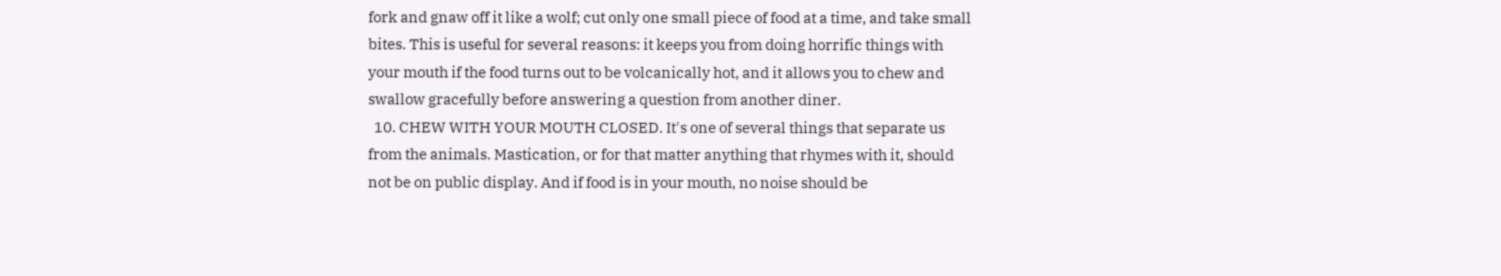fork and gnaw off it like a wolf; cut only one small piece of food at a time, and take small bites. This is useful for several reasons: it keeps you from doing horrific things with your mouth if the food turns out to be volcanically hot, and it allows you to chew and swallow gracefully before answering a question from another diner.
  10. CHEW WITH YOUR MOUTH CLOSED. It's one of several things that separate us from the animals. Mastication, or for that matter anything that rhymes with it, should not be on public display. And if food is in your mouth, no noise should be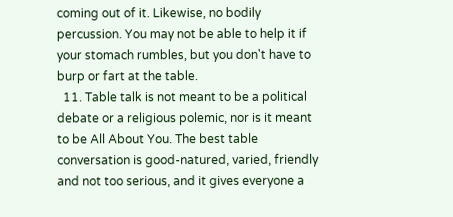coming out of it. Likewise, no bodily percussion. You may not be able to help it if your stomach rumbles, but you don't have to burp or fart at the table.
  11. Table talk is not meant to be a political debate or a religious polemic, nor is it meant to be All About You. The best table conversation is good-natured, varied, friendly and not too serious, and it gives everyone a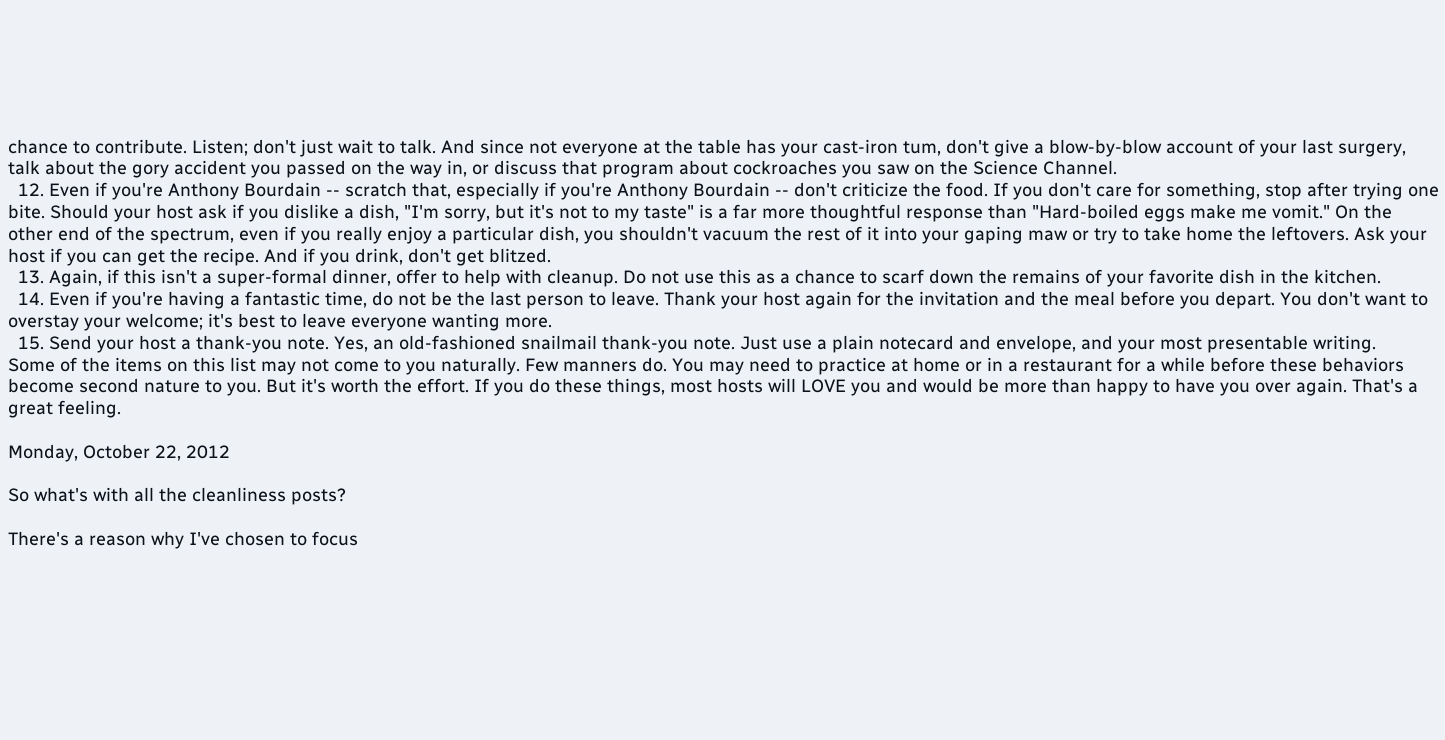chance to contribute. Listen; don't just wait to talk. And since not everyone at the table has your cast-iron tum, don't give a blow-by-blow account of your last surgery, talk about the gory accident you passed on the way in, or discuss that program about cockroaches you saw on the Science Channel.
  12. Even if you're Anthony Bourdain -- scratch that, especially if you're Anthony Bourdain -- don't criticize the food. If you don't care for something, stop after trying one bite. Should your host ask if you dislike a dish, "I'm sorry, but it's not to my taste" is a far more thoughtful response than "Hard-boiled eggs make me vomit." On the other end of the spectrum, even if you really enjoy a particular dish, you shouldn't vacuum the rest of it into your gaping maw or try to take home the leftovers. Ask your host if you can get the recipe. And if you drink, don't get blitzed.
  13. Again, if this isn't a super-formal dinner, offer to help with cleanup. Do not use this as a chance to scarf down the remains of your favorite dish in the kitchen.
  14. Even if you're having a fantastic time, do not be the last person to leave. Thank your host again for the invitation and the meal before you depart. You don't want to overstay your welcome; it's best to leave everyone wanting more.
  15. Send your host a thank-you note. Yes, an old-fashioned snailmail thank-you note. Just use a plain notecard and envelope, and your most presentable writing.
Some of the items on this list may not come to you naturally. Few manners do. You may need to practice at home or in a restaurant for a while before these behaviors become second nature to you. But it's worth the effort. If you do these things, most hosts will LOVE you and would be more than happy to have you over again. That's a great feeling.

Monday, October 22, 2012

So what's with all the cleanliness posts?

There's a reason why I've chosen to focus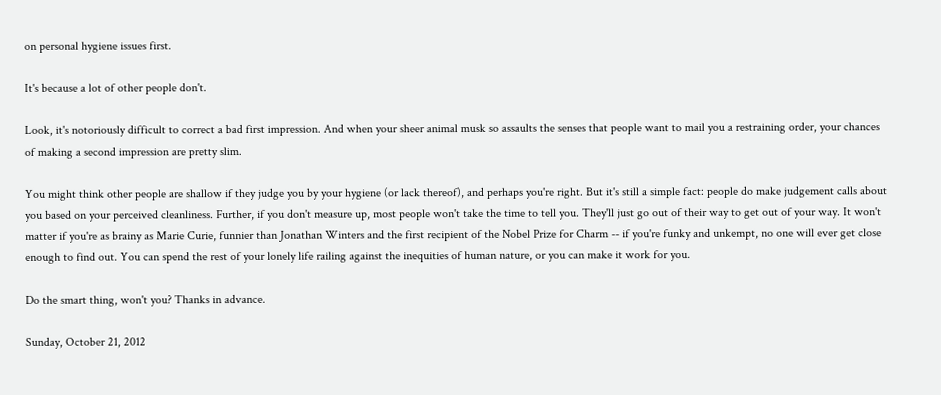on personal hygiene issues first.

It's because a lot of other people don't.

Look, it's notoriously difficult to correct a bad first impression. And when your sheer animal musk so assaults the senses that people want to mail you a restraining order, your chances of making a second impression are pretty slim.

You might think other people are shallow if they judge you by your hygiene (or lack thereof), and perhaps you're right. But it's still a simple fact: people do make judgement calls about you based on your perceived cleanliness. Further, if you don't measure up, most people won't take the time to tell you. They'll just go out of their way to get out of your way. It won't matter if you're as brainy as Marie Curie, funnier than Jonathan Winters and the first recipient of the Nobel Prize for Charm -- if you're funky and unkempt, no one will ever get close enough to find out. You can spend the rest of your lonely life railing against the inequities of human nature, or you can make it work for you.

Do the smart thing, won't you? Thanks in advance.

Sunday, October 21, 2012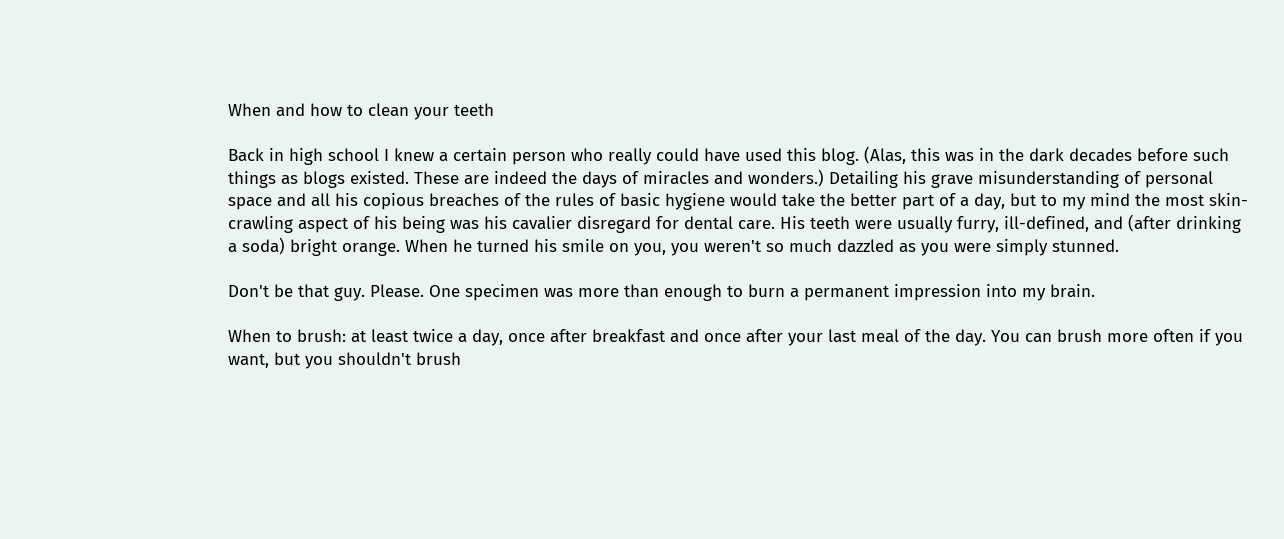When and how to clean your teeth

Back in high school I knew a certain person who really could have used this blog. (Alas, this was in the dark decades before such things as blogs existed. These are indeed the days of miracles and wonders.) Detailing his grave misunderstanding of personal space and all his copious breaches of the rules of basic hygiene would take the better part of a day, but to my mind the most skin-crawling aspect of his being was his cavalier disregard for dental care. His teeth were usually furry, ill-defined, and (after drinking a soda) bright orange. When he turned his smile on you, you weren't so much dazzled as you were simply stunned.

Don't be that guy. Please. One specimen was more than enough to burn a permanent impression into my brain.

When to brush: at least twice a day, once after breakfast and once after your last meal of the day. You can brush more often if you want, but you shouldn't brush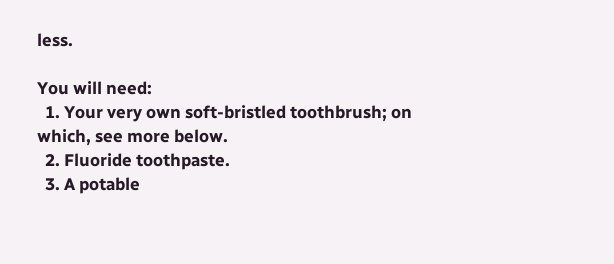less.

You will need:
  1. Your very own soft-bristled toothbrush; on which, see more below.
  2. Fluoride toothpaste.
  3. A potable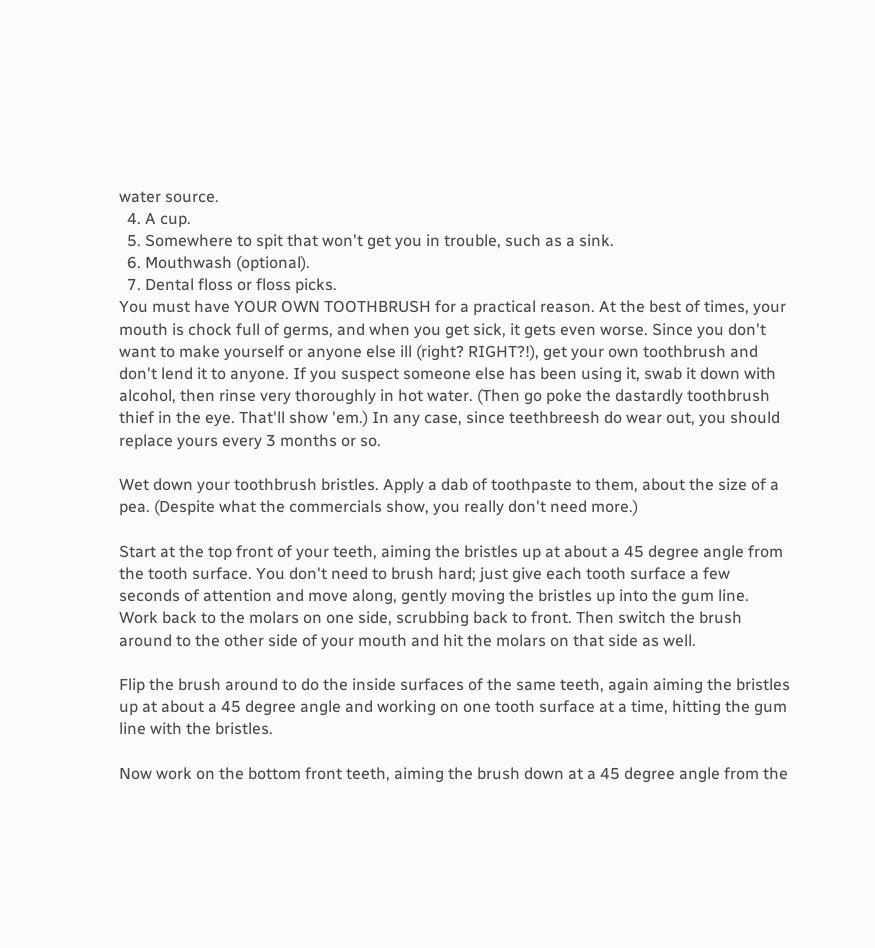water source.
  4. A cup.
  5. Somewhere to spit that won't get you in trouble, such as a sink.
  6. Mouthwash (optional).
  7. Dental floss or floss picks.
You must have YOUR OWN TOOTHBRUSH for a practical reason. At the best of times, your mouth is chock full of germs, and when you get sick, it gets even worse. Since you don't want to make yourself or anyone else ill (right? RIGHT?!), get your own toothbrush and don't lend it to anyone. If you suspect someone else has been using it, swab it down with alcohol, then rinse very thoroughly in hot water. (Then go poke the dastardly toothbrush thief in the eye. That'll show 'em.) In any case, since teethbreesh do wear out, you should replace yours every 3 months or so.

Wet down your toothbrush bristles. Apply a dab of toothpaste to them, about the size of a pea. (Despite what the commercials show, you really don't need more.)

Start at the top front of your teeth, aiming the bristles up at about a 45 degree angle from the tooth surface. You don't need to brush hard; just give each tooth surface a few seconds of attention and move along, gently moving the bristles up into the gum line. Work back to the molars on one side, scrubbing back to front. Then switch the brush around to the other side of your mouth and hit the molars on that side as well.

Flip the brush around to do the inside surfaces of the same teeth, again aiming the bristles up at about a 45 degree angle and working on one tooth surface at a time, hitting the gum line with the bristles.

Now work on the bottom front teeth, aiming the brush down at a 45 degree angle from the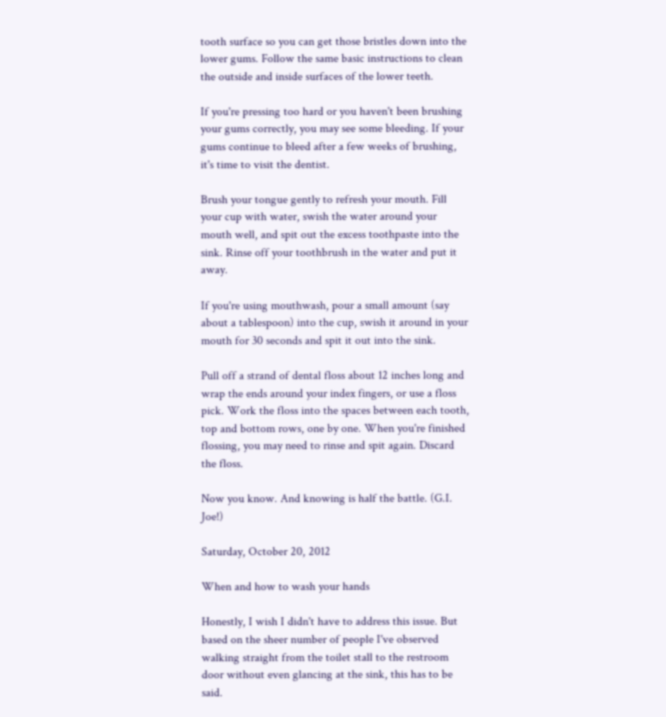tooth surface so you can get those bristles down into the lower gums. Follow the same basic instructions to clean the outside and inside surfaces of the lower teeth.

If you're pressing too hard or you haven't been brushing your gums correctly, you may see some bleeding. If your gums continue to bleed after a few weeks of brushing, it's time to visit the dentist.

Brush your tongue gently to refresh your mouth. Fill your cup with water, swish the water around your mouth well, and spit out the excess toothpaste into the sink. Rinse off your toothbrush in the water and put it away.

If you're using mouthwash, pour a small amount (say about a tablespoon) into the cup, swish it around in your mouth for 30 seconds and spit it out into the sink.

Pull off a strand of dental floss about 12 inches long and wrap the ends around your index fingers, or use a floss pick. Work the floss into the spaces between each tooth, top and bottom rows, one by one. When you're finished flossing, you may need to rinse and spit again. Discard the floss.

Now you know. And knowing is half the battle. (G.I. Joe!)

Saturday, October 20, 2012

When and how to wash your hands

Honestly, I wish I didn't have to address this issue. But based on the sheer number of people I've observed walking straight from the toilet stall to the restroom door without even glancing at the sink, this has to be said.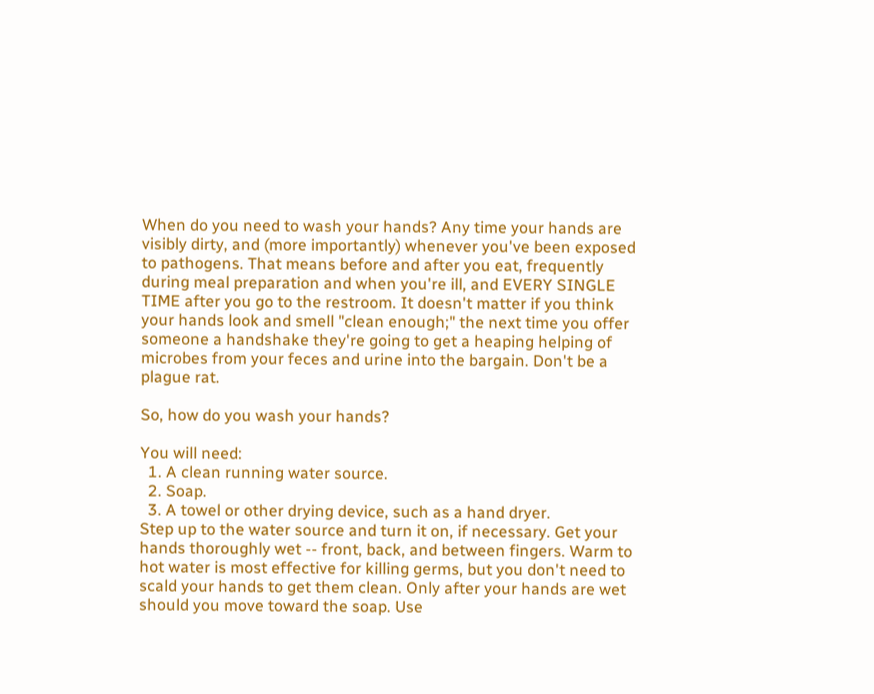When do you need to wash your hands? Any time your hands are visibly dirty, and (more importantly) whenever you've been exposed to pathogens. That means before and after you eat, frequently during meal preparation and when you're ill, and EVERY SINGLE TIME after you go to the restroom. It doesn't matter if you think your hands look and smell "clean enough;" the next time you offer someone a handshake they're going to get a heaping helping of microbes from your feces and urine into the bargain. Don't be a plague rat.

So, how do you wash your hands?

You will need:
  1. A clean running water source.
  2. Soap.
  3. A towel or other drying device, such as a hand dryer.
Step up to the water source and turn it on, if necessary. Get your hands thoroughly wet -- front, back, and between fingers. Warm to hot water is most effective for killing germs, but you don't need to scald your hands to get them clean. Only after your hands are wet should you move toward the soap. Use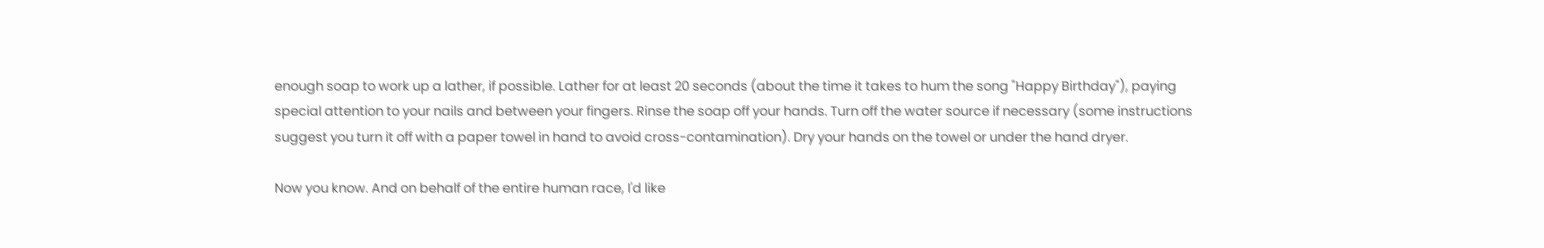enough soap to work up a lather, if possible. Lather for at least 20 seconds (about the time it takes to hum the song "Happy Birthday"), paying special attention to your nails and between your fingers. Rinse the soap off your hands. Turn off the water source if necessary (some instructions suggest you turn it off with a paper towel in hand to avoid cross-contamination). Dry your hands on the towel or under the hand dryer.

Now you know. And on behalf of the entire human race, I'd like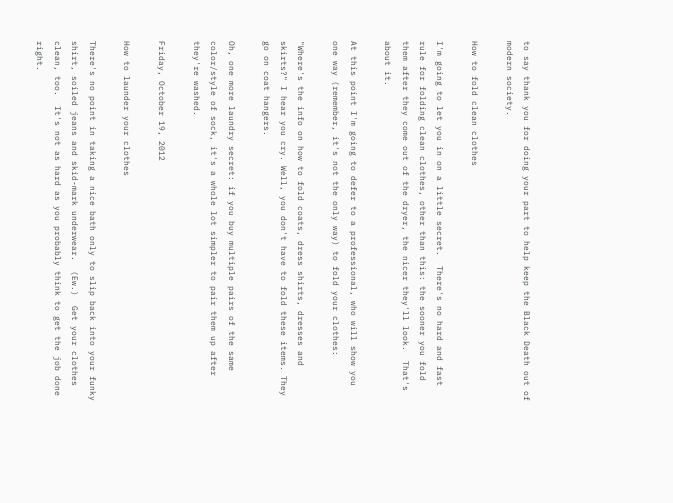to say thank you for doing your part to help keep the Black Death out of modern society.

How to fold clean clothes

I'm going to let you in on a little secret.  There's no hard and fast rule for folding clean clothes, other than this: the sooner you fold them after they come out of the dryer, the nicer they'll look.  That's about it.

At this point I'm going to defer to a professional, who will show you one way (remember, it's not the only way) to fold your clothes:

"Where's the info on how to fold coats, dress shirts, dresses and skirts?" I hear you cry. Well, you don't have to fold these items. They go on coat hangers.

Oh, one more laundry secret: if you buy multiple pairs of the same color/style of sock, it's a whole lot simpler to pair them up after they're washed.

Friday, October 19, 2012

How to launder your clothes

There's no point in taking a nice bath only to slip back into your funky shirt, soiled jeans and skid-mark underwear.  (Ew.)  Get your clothes clean, too.  It's not as hard as you probably think to get the job done right.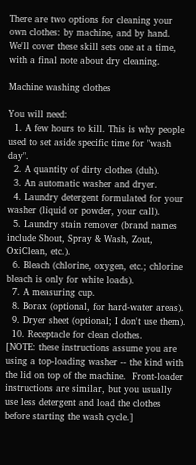There are two options for cleaning your own clothes: by machine, and by hand.  We'll cover these skill sets one at a time, with a final note about dry cleaning.

Machine washing clothes

You will need:
  1. A few hours to kill. This is why people used to set aside specific time for "wash day".
  2. A quantity of dirty clothes (duh).
  3. An automatic washer and dryer.
  4. Laundry detergent formulated for your washer (liquid or powder, your call).
  5. Laundry stain remover (brand names include Shout, Spray & Wash, Zout, OxiClean, etc.).
  6. Bleach (chlorine, oxygen, etc.; chlorine bleach is only for white loads).
  7. A measuring cup.
  8. Borax (optional, for hard-water areas).
  9. Dryer sheet (optional; I don't use them).
  10. Receptacle for clean clothes.
[NOTE: these instructions assume you are using a top-loading washer -- the kind with the lid on top of the machine.  Front-loader instructions are similar, but you usually use less detergent and load the clothes before starting the wash cycle.]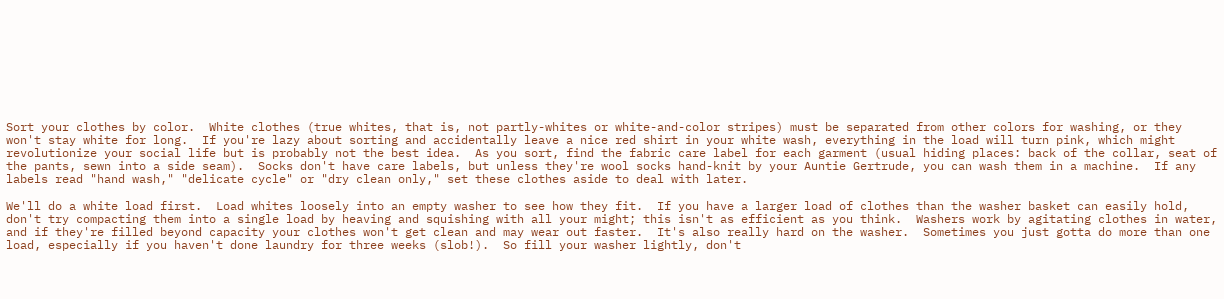Sort your clothes by color.  White clothes (true whites, that is, not partly-whites or white-and-color stripes) must be separated from other colors for washing, or they won't stay white for long.  If you're lazy about sorting and accidentally leave a nice red shirt in your white wash, everything in the load will turn pink, which might revolutionize your social life but is probably not the best idea.  As you sort, find the fabric care label for each garment (usual hiding places: back of the collar, seat of the pants, sewn into a side seam).  Socks don't have care labels, but unless they're wool socks hand-knit by your Auntie Gertrude, you can wash them in a machine.  If any labels read "hand wash," "delicate cycle" or "dry clean only," set these clothes aside to deal with later.

We'll do a white load first.  Load whites loosely into an empty washer to see how they fit.  If you have a larger load of clothes than the washer basket can easily hold, don't try compacting them into a single load by heaving and squishing with all your might; this isn't as efficient as you think.  Washers work by agitating clothes in water, and if they're filled beyond capacity your clothes won't get clean and may wear out faster.  It's also really hard on the washer.  Sometimes you just gotta do more than one load, especially if you haven't done laundry for three weeks (slob!).  So fill your washer lightly, don't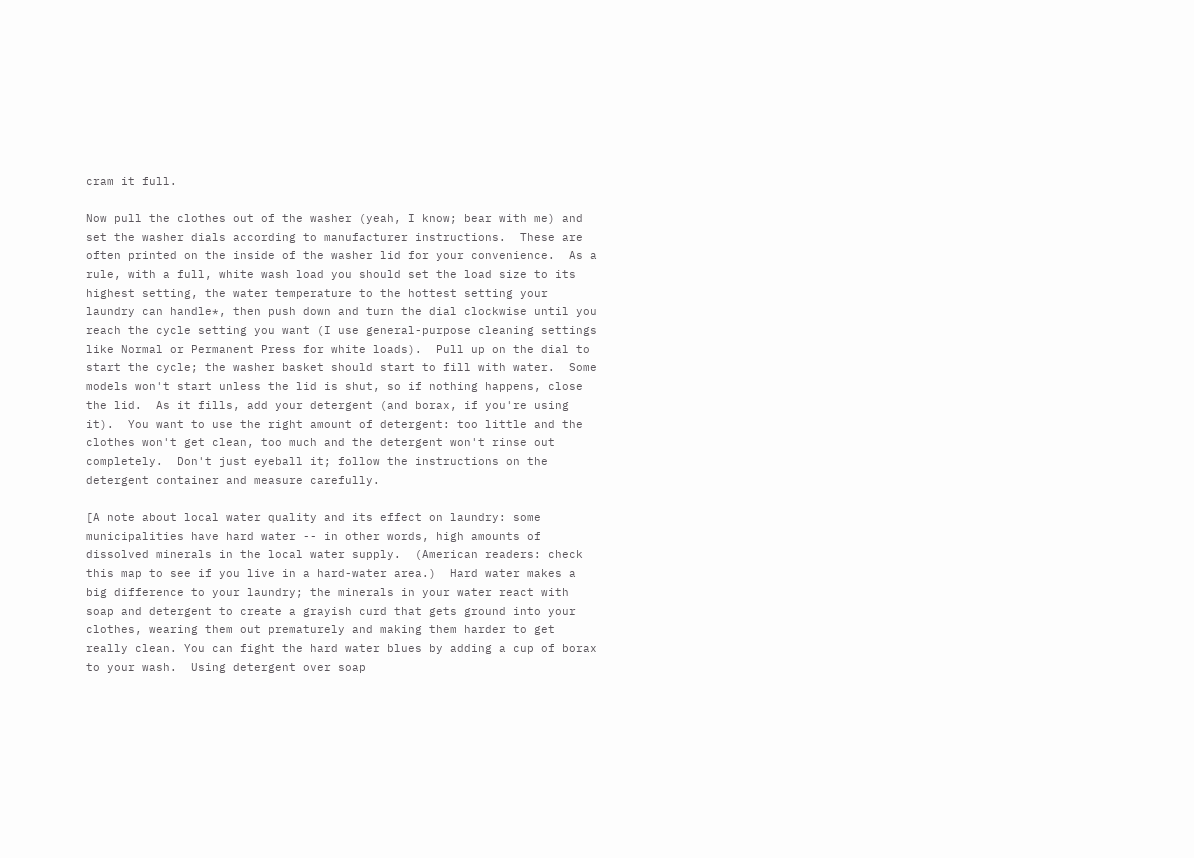cram it full.

Now pull the clothes out of the washer (yeah, I know; bear with me) and set the washer dials according to manufacturer instructions.  These are often printed on the inside of the washer lid for your convenience.  As a rule, with a full, white wash load you should set the load size to its highest setting, the water temperature to the hottest setting your laundry can handle*, then push down and turn the dial clockwise until you reach the cycle setting you want (I use general-purpose cleaning settings like Normal or Permanent Press for white loads).  Pull up on the dial to start the cycle; the washer basket should start to fill with water.  Some models won't start unless the lid is shut, so if nothing happens, close the lid.  As it fills, add your detergent (and borax, if you're using it).  You want to use the right amount of detergent: too little and the clothes won't get clean, too much and the detergent won't rinse out completely.  Don't just eyeball it; follow the instructions on the detergent container and measure carefully.

[A note about local water quality and its effect on laundry: some municipalities have hard water -- in other words, high amounts of dissolved minerals in the local water supply.  (American readers: check this map to see if you live in a hard-water area.)  Hard water makes a big difference to your laundry; the minerals in your water react with soap and detergent to create a grayish curd that gets ground into your clothes, wearing them out prematurely and making them harder to get really clean. You can fight the hard water blues by adding a cup of borax to your wash.  Using detergent over soap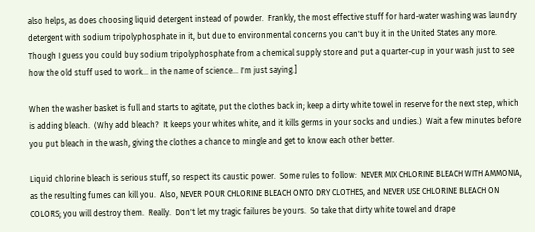also helps, as does choosing liquid detergent instead of powder.  Frankly, the most effective stuff for hard-water washing was laundry detergent with sodium tripolyphosphate in it, but due to environmental concerns you can't buy it in the United States any more.  Though I guess you could buy sodium tripolyphosphate from a chemical supply store and put a quarter-cup in your wash just to see how the old stuff used to work... in the name of science... I'm just saying.]

When the washer basket is full and starts to agitate, put the clothes back in; keep a dirty white towel in reserve for the next step, which is adding bleach.  (Why add bleach?  It keeps your whites white, and it kills germs in your socks and undies.)  Wait a few minutes before you put bleach in the wash, giving the clothes a chance to mingle and get to know each other better.

Liquid chlorine bleach is serious stuff, so respect its caustic power.  Some rules to follow:  NEVER MIX CHLORINE BLEACH WITH AMMONIA, as the resulting fumes can kill you.  Also, NEVER POUR CHLORINE BLEACH ONTO DRY CLOTHES, and NEVER USE CHLORINE BLEACH ON COLORS; you will destroy them.  Really.  Don't let my tragic failures be yours.  So take that dirty white towel and drape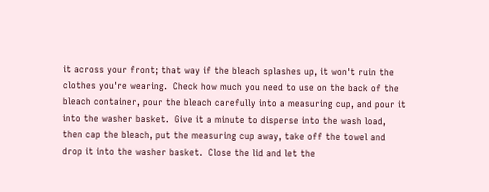it across your front; that way if the bleach splashes up, it won't ruin the clothes you're wearing.  Check how much you need to use on the back of the bleach container, pour the bleach carefully into a measuring cup, and pour it into the washer basket.  Give it a minute to disperse into the wash load, then cap the bleach, put the measuring cup away, take off the towel and drop it into the washer basket.  Close the lid and let the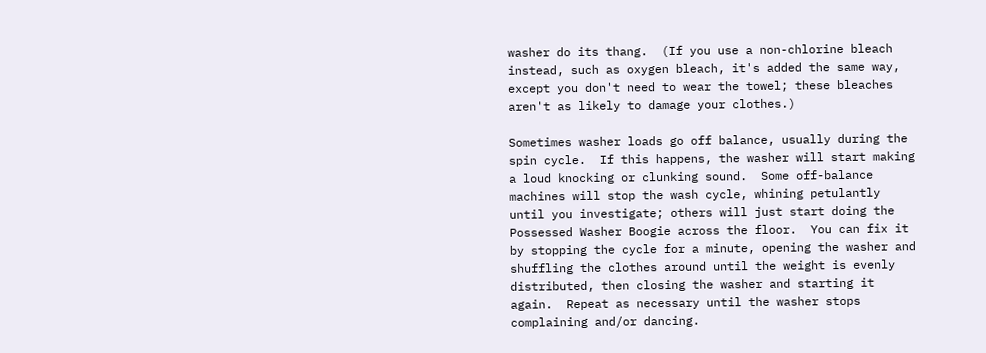washer do its thang.  (If you use a non-chlorine bleach instead, such as oxygen bleach, it's added the same way, except you don't need to wear the towel; these bleaches aren't as likely to damage your clothes.)

Sometimes washer loads go off balance, usually during the spin cycle.  If this happens, the washer will start making a loud knocking or clunking sound.  Some off-balance machines will stop the wash cycle, whining petulantly until you investigate; others will just start doing the Possessed Washer Boogie across the floor.  You can fix it by stopping the cycle for a minute, opening the washer and shuffling the clothes around until the weight is evenly distributed, then closing the washer and starting it again.  Repeat as necessary until the washer stops complaining and/or dancing.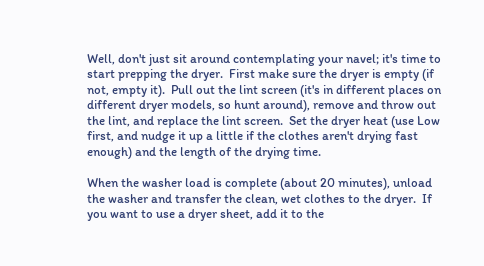Well, don't just sit around contemplating your navel; it's time to start prepping the dryer.  First make sure the dryer is empty (if not, empty it).  Pull out the lint screen (it's in different places on different dryer models, so hunt around), remove and throw out the lint, and replace the lint screen.  Set the dryer heat (use Low first, and nudge it up a little if the clothes aren't drying fast enough) and the length of the drying time.

When the washer load is complete (about 20 minutes), unload the washer and transfer the clean, wet clothes to the dryer.  If you want to use a dryer sheet, add it to the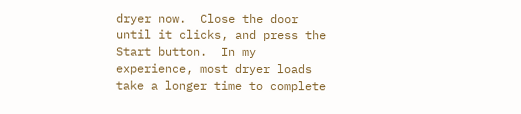dryer now.  Close the door until it clicks, and press the Start button.  In my experience, most dryer loads take a longer time to complete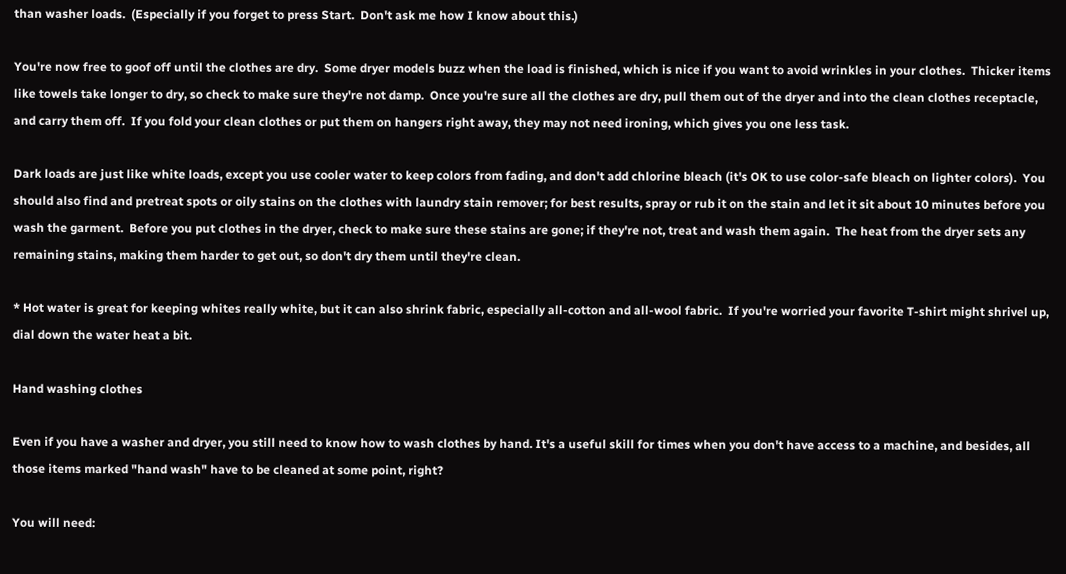than washer loads.  (Especially if you forget to press Start.  Don't ask me how I know about this.)

You're now free to goof off until the clothes are dry.  Some dryer models buzz when the load is finished, which is nice if you want to avoid wrinkles in your clothes.  Thicker items like towels take longer to dry, so check to make sure they're not damp.  Once you're sure all the clothes are dry, pull them out of the dryer and into the clean clothes receptacle, and carry them off.  If you fold your clean clothes or put them on hangers right away, they may not need ironing, which gives you one less task.

Dark loads are just like white loads, except you use cooler water to keep colors from fading, and don't add chlorine bleach (it's OK to use color-safe bleach on lighter colors).  You should also find and pretreat spots or oily stains on the clothes with laundry stain remover; for best results, spray or rub it on the stain and let it sit about 10 minutes before you wash the garment.  Before you put clothes in the dryer, check to make sure these stains are gone; if they're not, treat and wash them again.  The heat from the dryer sets any remaining stains, making them harder to get out, so don't dry them until they're clean.

* Hot water is great for keeping whites really white, but it can also shrink fabric, especially all-cotton and all-wool fabric.  If you're worried your favorite T-shirt might shrivel up, dial down the water heat a bit.

Hand washing clothes

Even if you have a washer and dryer, you still need to know how to wash clothes by hand. It's a useful skill for times when you don't have access to a machine, and besides, all those items marked "hand wash" have to be cleaned at some point, right?

You will need: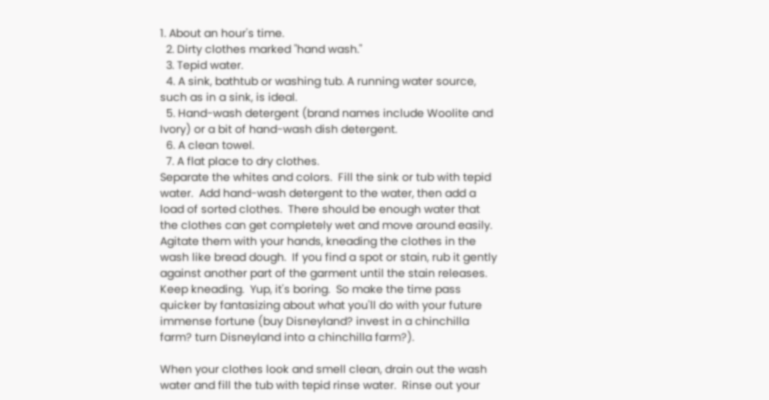1. About an hour's time.
  2. Dirty clothes marked "hand wash."
  3. Tepid water.
  4. A sink, bathtub or washing tub. A running water source, such as in a sink, is ideal.
  5. Hand-wash detergent (brand names include Woolite and Ivory) or a bit of hand-wash dish detergent.
  6. A clean towel.
  7. A flat place to dry clothes.
Separate the whites and colors.  Fill the sink or tub with tepid water.  Add hand-wash detergent to the water, then add a load of sorted clothes.  There should be enough water that the clothes can get completely wet and move around easily.  Agitate them with your hands, kneading the clothes in the wash like bread dough.  If you find a spot or stain, rub it gently against another part of the garment until the stain releases.   Keep kneading.  Yup, it's boring.  So make the time pass quicker by fantasizing about what you'll do with your future immense fortune (buy Disneyland? invest in a chinchilla farm? turn Disneyland into a chinchilla farm?).

When your clothes look and smell clean, drain out the wash water and fill the tub with tepid rinse water.  Rinse out your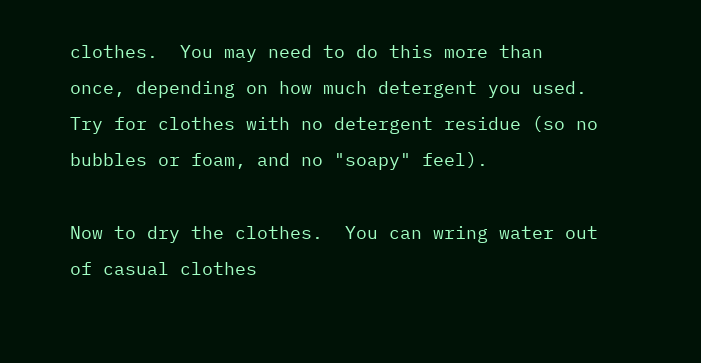clothes.  You may need to do this more than once, depending on how much detergent you used.  Try for clothes with no detergent residue (so no bubbles or foam, and no "soapy" feel).

Now to dry the clothes.  You can wring water out of casual clothes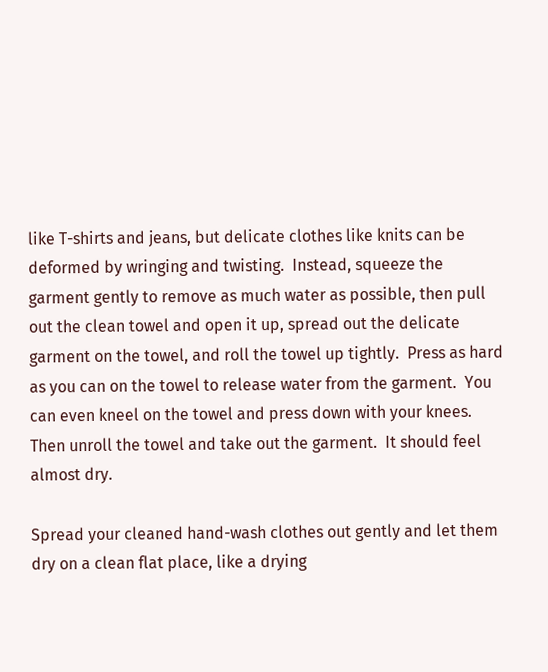like T-shirts and jeans, but delicate clothes like knits can be deformed by wringing and twisting.  Instead, squeeze the garment gently to remove as much water as possible, then pull out the clean towel and open it up, spread out the delicate garment on the towel, and roll the towel up tightly.  Press as hard as you can on the towel to release water from the garment.  You can even kneel on the towel and press down with your knees.  Then unroll the towel and take out the garment.  It should feel almost dry.

Spread your cleaned hand-wash clothes out gently and let them dry on a clean flat place, like a drying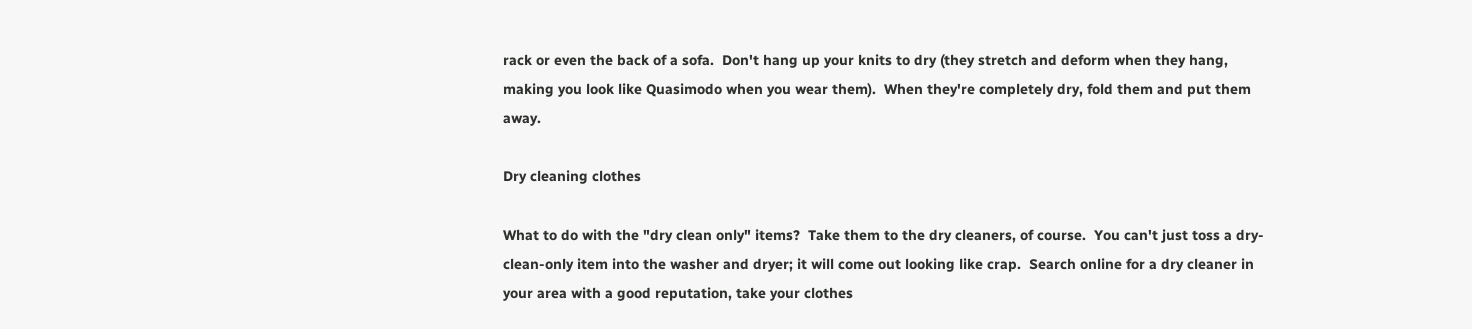rack or even the back of a sofa.  Don't hang up your knits to dry (they stretch and deform when they hang, making you look like Quasimodo when you wear them).  When they're completely dry, fold them and put them away.

Dry cleaning clothes

What to do with the "dry clean only" items?  Take them to the dry cleaners, of course.  You can't just toss a dry-clean-only item into the washer and dryer; it will come out looking like crap.  Search online for a dry cleaner in your area with a good reputation, take your clothes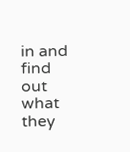in and find out what they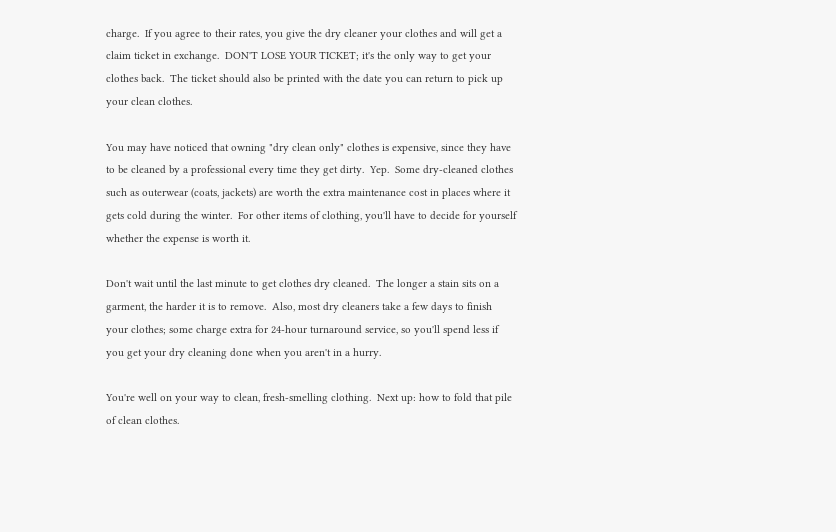charge.  If you agree to their rates, you give the dry cleaner your clothes and will get a claim ticket in exchange.  DON'T LOSE YOUR TICKET; it's the only way to get your clothes back.  The ticket should also be printed with the date you can return to pick up your clean clothes.

You may have noticed that owning "dry clean only" clothes is expensive, since they have to be cleaned by a professional every time they get dirty.  Yep.  Some dry-cleaned clothes such as outerwear (coats, jackets) are worth the extra maintenance cost in places where it gets cold during the winter.  For other items of clothing, you'll have to decide for yourself whether the expense is worth it.

Don't wait until the last minute to get clothes dry cleaned.  The longer a stain sits on a garment, the harder it is to remove.  Also, most dry cleaners take a few days to finish your clothes; some charge extra for 24-hour turnaround service, so you'll spend less if you get your dry cleaning done when you aren't in a hurry.

You're well on your way to clean, fresh-smelling clothing.  Next up: how to fold that pile of clean clothes.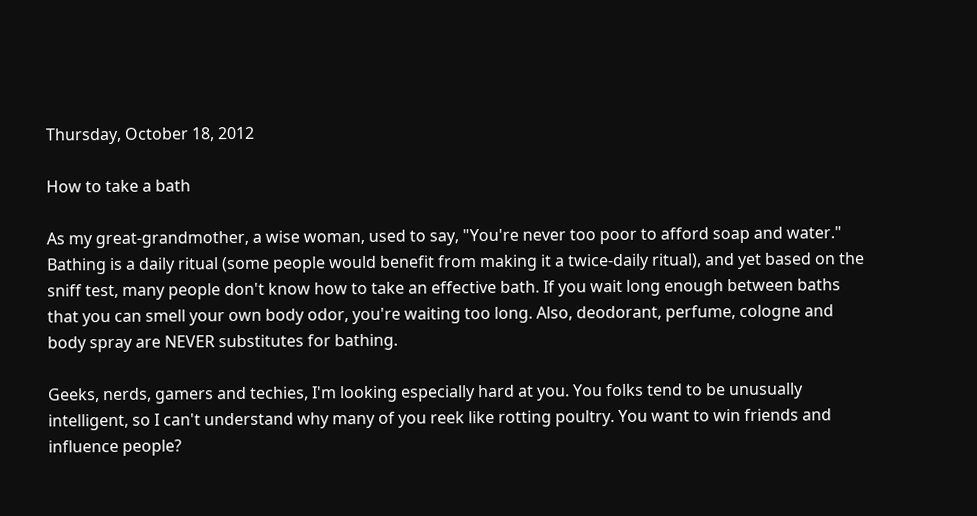Thursday, October 18, 2012

How to take a bath

As my great-grandmother, a wise woman, used to say, "You're never too poor to afford soap and water." Bathing is a daily ritual (some people would benefit from making it a twice-daily ritual), and yet based on the sniff test, many people don't know how to take an effective bath. If you wait long enough between baths that you can smell your own body odor, you're waiting too long. Also, deodorant, perfume, cologne and body spray are NEVER substitutes for bathing.

Geeks, nerds, gamers and techies, I'm looking especially hard at you. You folks tend to be unusually intelligent, so I can't understand why many of you reek like rotting poultry. You want to win friends and influence people?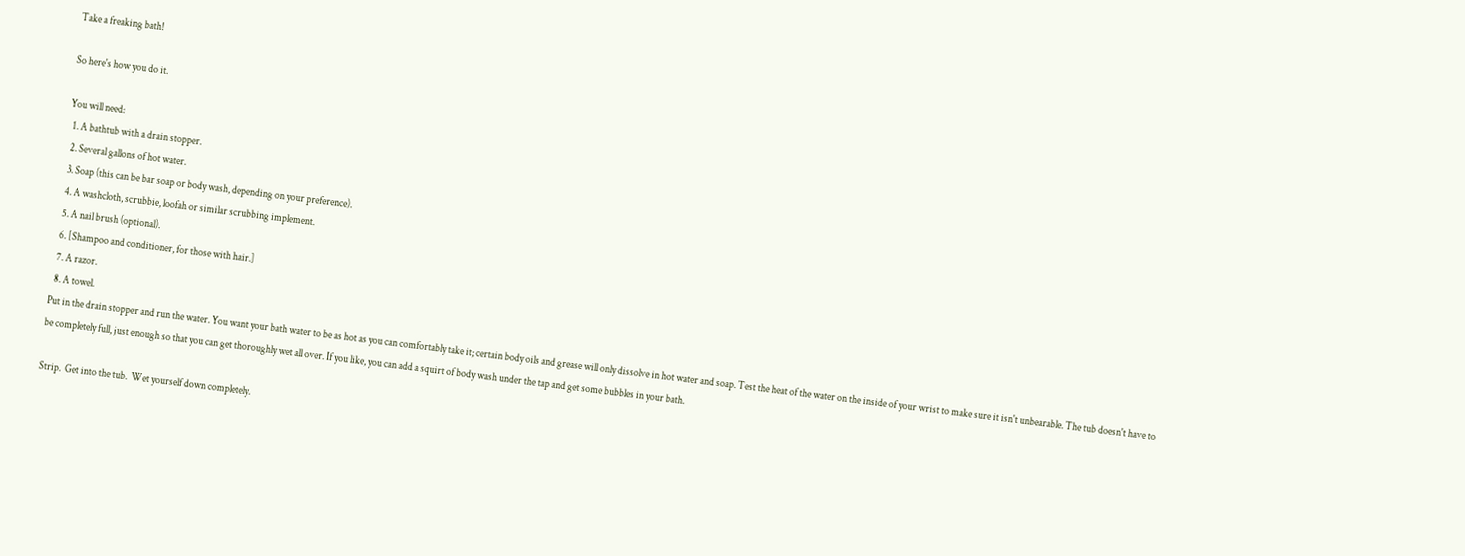Take a freaking bath!

So here's how you do it.

You will need:
  1. A bathtub with a drain stopper.
  2. Several gallons of hot water.
  3. Soap (this can be bar soap or body wash, depending on your preference).
  4. A washcloth, scrubbie, loofah or similar scrubbing implement.
  5. A nail brush (optional).
  6. [Shampoo and conditioner, for those with hair.]
  7. A razor.
  8. A towel.
Put in the drain stopper and run the water. You want your bath water to be as hot as you can comfortably take it; certain body oils and grease will only dissolve in hot water and soap. Test the heat of the water on the inside of your wrist to make sure it isn't unbearable. The tub doesn't have to be completely full, just enough so that you can get thoroughly wet all over. If you like, you can add a squirt of body wash under the tap and get some bubbles in your bath.

Strip.  Get into the tub.  Wet yourself down completely.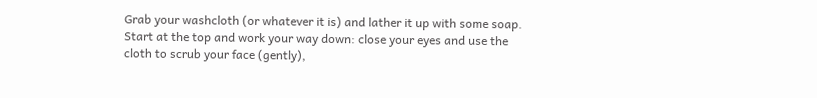Grab your washcloth (or whatever it is) and lather it up with some soap. Start at the top and work your way down: close your eyes and use the cloth to scrub your face (gently),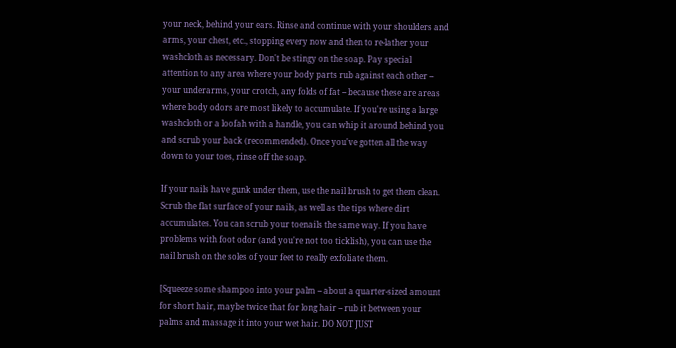your neck, behind your ears. Rinse and continue with your shoulders and arms, your chest, etc., stopping every now and then to re-lather your washcloth as necessary. Don't be stingy on the soap. Pay special attention to any area where your body parts rub against each other -- your underarms, your crotch, any folds of fat -- because these are areas where body odors are most likely to accumulate. If you're using a large washcloth or a loofah with a handle, you can whip it around behind you and scrub your back (recommended). Once you've gotten all the way down to your toes, rinse off the soap.

If your nails have gunk under them, use the nail brush to get them clean. Scrub the flat surface of your nails, as well as the tips where dirt accumulates. You can scrub your toenails the same way. If you have problems with foot odor (and you're not too ticklish), you can use the nail brush on the soles of your feet to really exfoliate them.

[Squeeze some shampoo into your palm -- about a quarter-sized amount for short hair, maybe twice that for long hair -- rub it between your palms and massage it into your wet hair. DO NOT JUST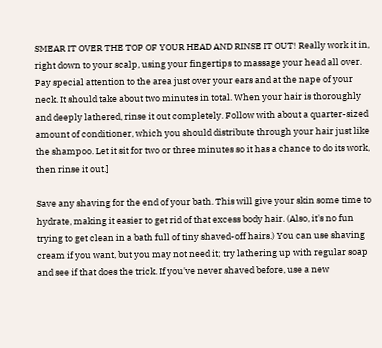SMEAR IT OVER THE TOP OF YOUR HEAD AND RINSE IT OUT! Really work it in, right down to your scalp, using your fingertips to massage your head all over. Pay special attention to the area just over your ears and at the nape of your neck. It should take about two minutes in total. When your hair is thoroughly and deeply lathered, rinse it out completely. Follow with about a quarter-sized amount of conditioner, which you should distribute through your hair just like the shampoo. Let it sit for two or three minutes so it has a chance to do its work, then rinse it out.]

Save any shaving for the end of your bath. This will give your skin some time to hydrate, making it easier to get rid of that excess body hair. (Also, it's no fun trying to get clean in a bath full of tiny shaved-off hairs.) You can use shaving cream if you want, but you may not need it; try lathering up with regular soap and see if that does the trick. If you've never shaved before, use a new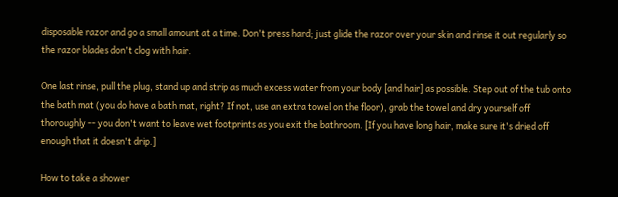disposable razor and go a small amount at a time. Don't press hard; just glide the razor over your skin and rinse it out regularly so the razor blades don't clog with hair.

One last rinse, pull the plug, stand up and strip as much excess water from your body [and hair] as possible. Step out of the tub onto the bath mat (you do have a bath mat, right? If not, use an extra towel on the floor), grab the towel and dry yourself off thoroughly -- you don't want to leave wet footprints as you exit the bathroom. [If you have long hair, make sure it's dried off enough that it doesn't drip.]

How to take a shower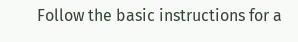Follow the basic instructions for a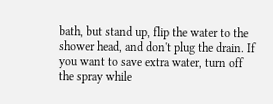bath, but stand up, flip the water to the shower head, and don't plug the drain. If you want to save extra water, turn off the spray while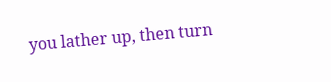you lather up, then turn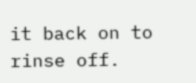it back on to rinse off.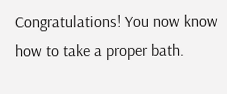Congratulations! You now know how to take a proper bath.